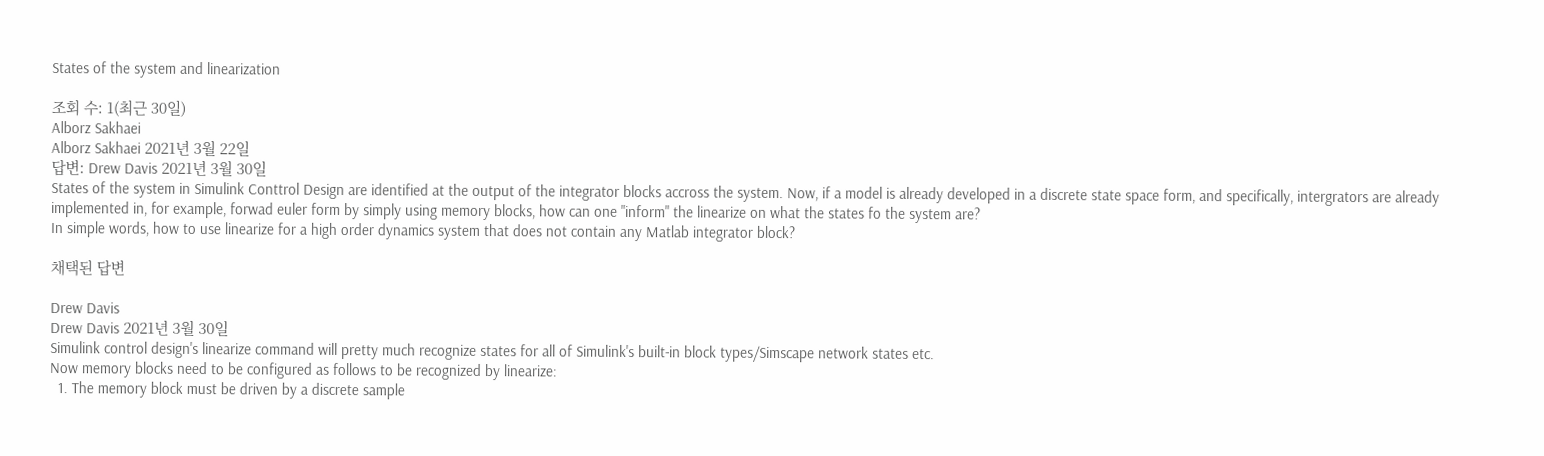States of the system and linearization

조회 수: 1(최근 30일)
Alborz Sakhaei
Alborz Sakhaei 2021년 3월 22일
답변: Drew Davis 2021년 3월 30일
States of the system in Simulink Conttrol Design are identified at the output of the integrator blocks accross the system. Now, if a model is already developed in a discrete state space form, and specifically, intergrators are already implemented in, for example, forwad euler form by simply using memory blocks, how can one "inform" the linearize on what the states fo the system are?
In simple words, how to use linearize for a high order dynamics system that does not contain any Matlab integrator block?

채택된 답변

Drew Davis
Drew Davis 2021년 3월 30일
Simulink control design's linearize command will pretty much recognize states for all of Simulink's built-in block types/Simscape network states etc.
Now memory blocks need to be configured as follows to be recognized by linearize:
  1. The memory block must be driven by a discrete sample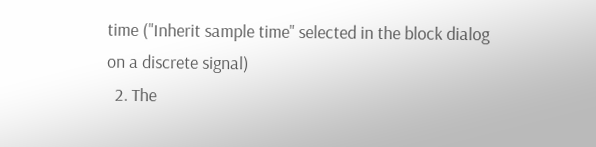time ("Inherit sample time" selected in the block dialog on a discrete signal)
  2. The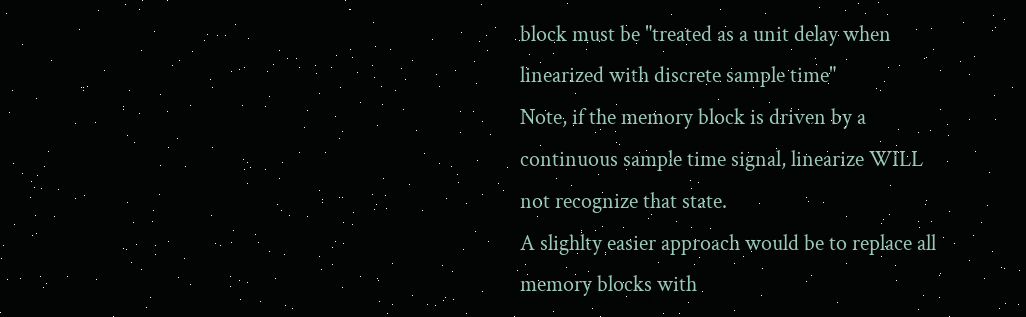block must be "treated as a unit delay when linearized with discrete sample time"
Note, if the memory block is driven by a continuous sample time signal, linearize WILL not recognize that state.
A slighlty easier approach would be to replace all memory blocks with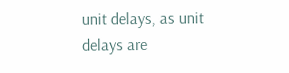unit delays, as unit delays are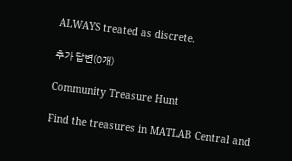ALWAYS treated as discrete.

추가 답변(0개)

Community Treasure Hunt

Find the treasures in MATLAB Central and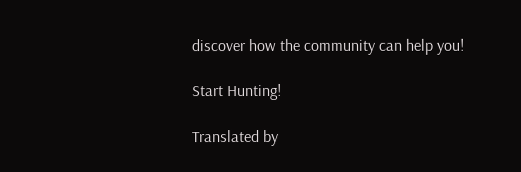discover how the community can help you!

Start Hunting!

Translated by